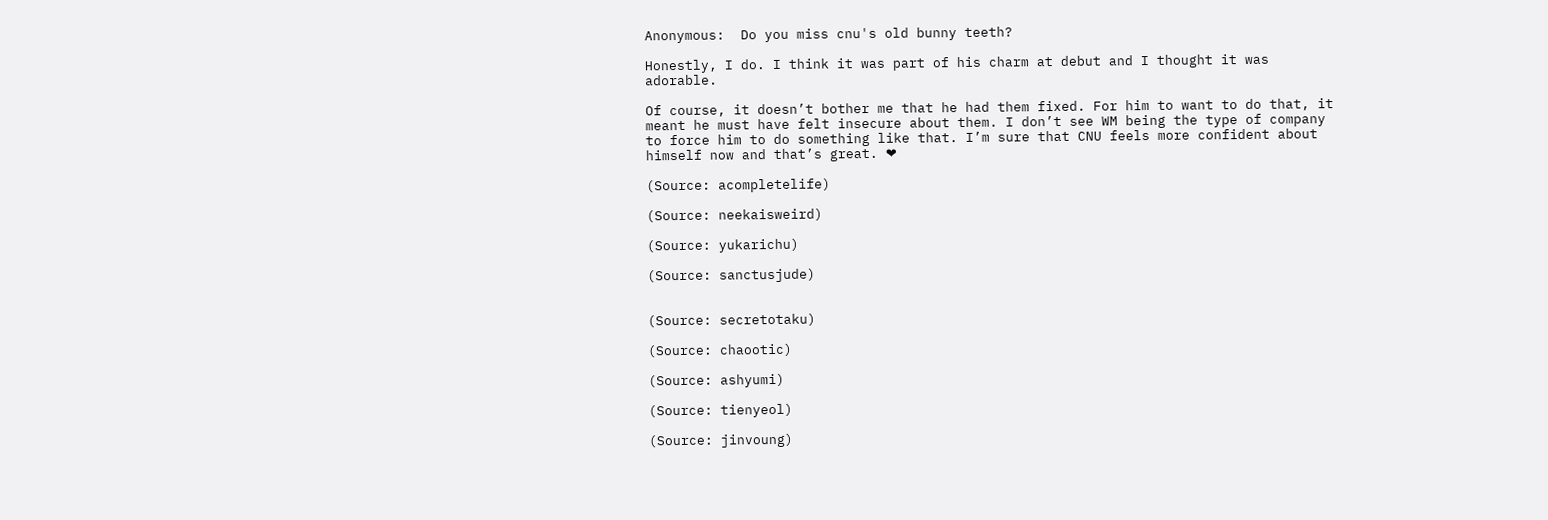Anonymous:  Do you miss cnu's old bunny teeth?

Honestly, I do. I think it was part of his charm at debut and I thought it was adorable.

Of course, it doesn’t bother me that he had them fixed. For him to want to do that, it meant he must have felt insecure about them. I don’t see WM being the type of company to force him to do something like that. I’m sure that CNU feels more confident about himself now and that’s great. ❤

(Source: acompletelife)

(Source: neekaisweird)

(Source: yukarichu)

(Source: sanctusjude)


(Source: secretotaku)

(Source: chaootic)

(Source: ashyumi)

(Source: tienyeol)

(Source: jinvoung)